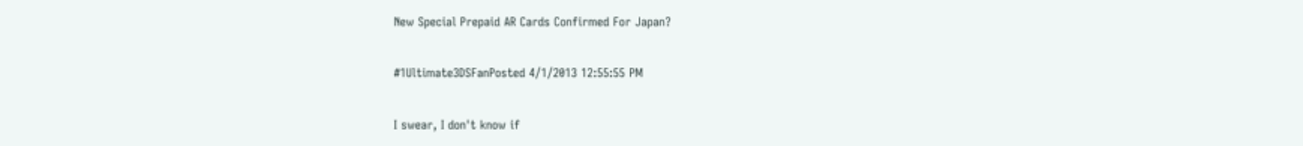New Special Prepaid AR Cards Confirmed For Japan?

#1Ultimate3DSFanPosted 4/1/2013 12:55:55 PM

I swear, I don't know if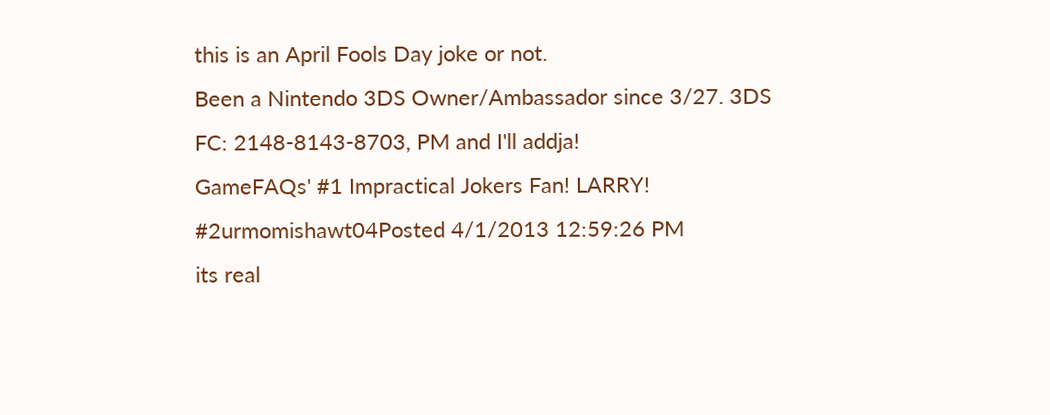this is an April Fools Day joke or not.
Been a Nintendo 3DS Owner/Ambassador since 3/27. 3DS FC: 2148-8143-8703, PM and I'll addja!
GameFAQs' #1 Impractical Jokers Fan! LARRY!
#2urmomishawt04Posted 4/1/2013 12:59:26 PM
its real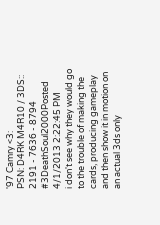'97 Camry <3:
PSN: D4RK M4R10 / 3DS:: 2191 - 7636 - 8794
#3DeathSoul2000Posted 4/1/2013 2:22:45 PM
i don't see why they would go to the trouble of making the cards, producing gameplay and then show it in motion on an actual 3ds only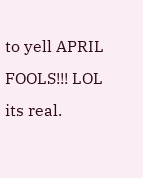to yell APRIL FOOLS!!! LOL its real.